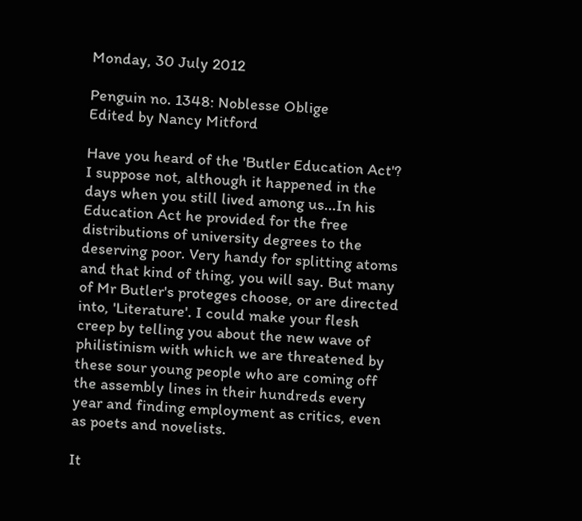Monday, 30 July 2012

Penguin no. 1348: Noblesse Oblige
Edited by Nancy Mitford

Have you heard of the 'Butler Education Act'? I suppose not, although it happened in the days when you still lived among us...In his Education Act he provided for the free distributions of university degrees to the deserving poor. Very handy for splitting atoms and that kind of thing, you will say. But many of Mr Butler's proteges choose, or are directed into, 'Literature'. I could make your flesh creep by telling you about the new wave of philistinism with which we are threatened by these sour young people who are coming off the assembly lines in their hundreds every year and finding employment as critics, even as poets and novelists.

It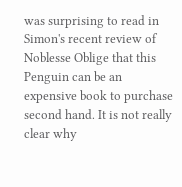was surprising to read in Simon's recent review of Noblesse Oblige that this Penguin can be an expensive book to purchase second hand. It is not really clear why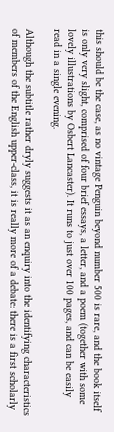this should be the case, as no vintage Penguin beyond number 500 is rare, and the book itself is only very slight, comprised of four brief essays, a letter, and a poem (together with some lovely illustrations by Osbert Lancaster). It runs to just over 100 pages, and can be easily read in a single evening.

Although the subtitle rather dryly suggests it as an enquiry into the identifying characteristics of members of the English upper-class, it is really more of a debate: there is a first scholarly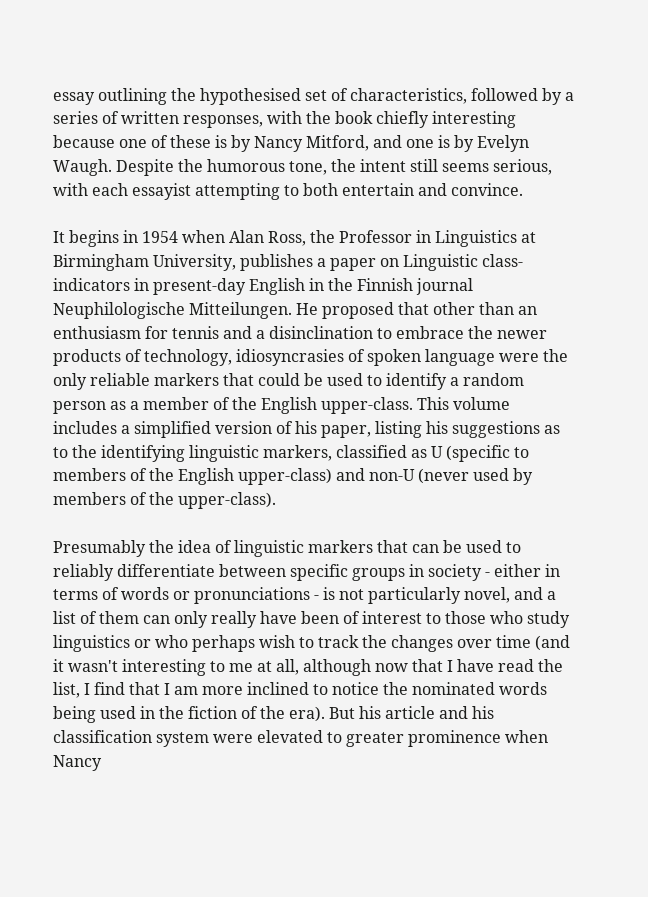essay outlining the hypothesised set of characteristics, followed by a series of written responses, with the book chiefly interesting because one of these is by Nancy Mitford, and one is by Evelyn Waugh. Despite the humorous tone, the intent still seems serious, with each essayist attempting to both entertain and convince.

It begins in 1954 when Alan Ross, the Professor in Linguistics at Birmingham University, publishes a paper on Linguistic class-indicators in present-day English in the Finnish journal Neuphilologische Mitteilungen. He proposed that other than an enthusiasm for tennis and a disinclination to embrace the newer products of technology, idiosyncrasies of spoken language were the only reliable markers that could be used to identify a random person as a member of the English upper-class. This volume includes a simplified version of his paper, listing his suggestions as to the identifying linguistic markers, classified as U (specific to members of the English upper-class) and non-U (never used by members of the upper-class).

Presumably the idea of linguistic markers that can be used to reliably differentiate between specific groups in society - either in terms of words or pronunciations - is not particularly novel, and a list of them can only really have been of interest to those who study linguistics or who perhaps wish to track the changes over time (and it wasn't interesting to me at all, although now that I have read the list, I find that I am more inclined to notice the nominated words being used in the fiction of the era). But his article and his classification system were elevated to greater prominence when Nancy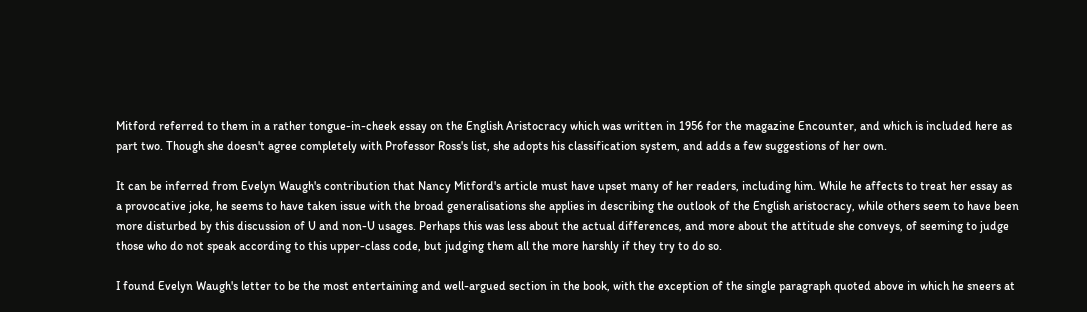Mitford referred to them in a rather tongue-in-cheek essay on the English Aristocracy which was written in 1956 for the magazine Encounter, and which is included here as part two. Though she doesn't agree completely with Professor Ross's list, she adopts his classification system, and adds a few suggestions of her own.

It can be inferred from Evelyn Waugh's contribution that Nancy Mitford's article must have upset many of her readers, including him. While he affects to treat her essay as a provocative joke, he seems to have taken issue with the broad generalisations she applies in describing the outlook of the English aristocracy, while others seem to have been more disturbed by this discussion of U and non-U usages. Perhaps this was less about the actual differences, and more about the attitude she conveys, of seeming to judge those who do not speak according to this upper-class code, but judging them all the more harshly if they try to do so.

I found Evelyn Waugh's letter to be the most entertaining and well-argued section in the book, with the exception of the single paragraph quoted above in which he sneers at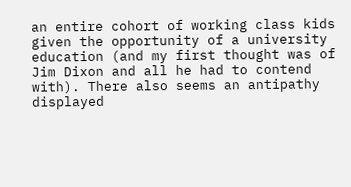an entire cohort of working class kids given the opportunity of a university education (and my first thought was of Jim Dixon and all he had to contend with). There also seems an antipathy displayed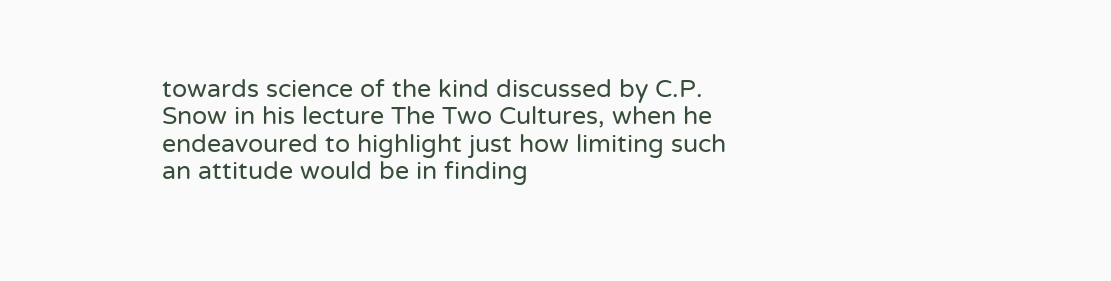towards science of the kind discussed by C.P. Snow in his lecture The Two Cultures, when he endeavoured to highlight just how limiting such an attitude would be in finding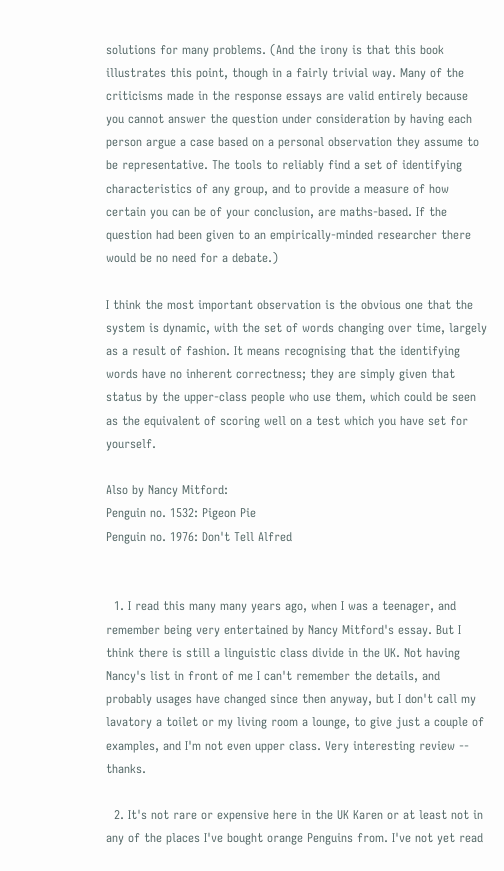solutions for many problems. (And the irony is that this book illustrates this point, though in a fairly trivial way. Many of the criticisms made in the response essays are valid entirely because you cannot answer the question under consideration by having each person argue a case based on a personal observation they assume to be representative. The tools to reliably find a set of identifying characteristics of any group, and to provide a measure of how certain you can be of your conclusion, are maths-based. If the question had been given to an empirically-minded researcher there would be no need for a debate.)

I think the most important observation is the obvious one that the system is dynamic, with the set of words changing over time, largely as a result of fashion. It means recognising that the identifying words have no inherent correctness; they are simply given that status by the upper-class people who use them, which could be seen as the equivalent of scoring well on a test which you have set for yourself.

Also by Nancy Mitford:
Penguin no. 1532: Pigeon Pie
Penguin no. 1976: Don't Tell Alfred


  1. I read this many many years ago, when I was a teenager, and remember being very entertained by Nancy Mitford's essay. But I think there is still a linguistic class divide in the UK. Not having Nancy's list in front of me I can't remember the details, and probably usages have changed since then anyway, but I don't call my lavatory a toilet or my living room a lounge, to give just a couple of examples, and I'm not even upper class. Very interesting review -- thanks.

  2. It's not rare or expensive here in the UK Karen or at least not in any of the places I've bought orange Penguins from. I've not yet read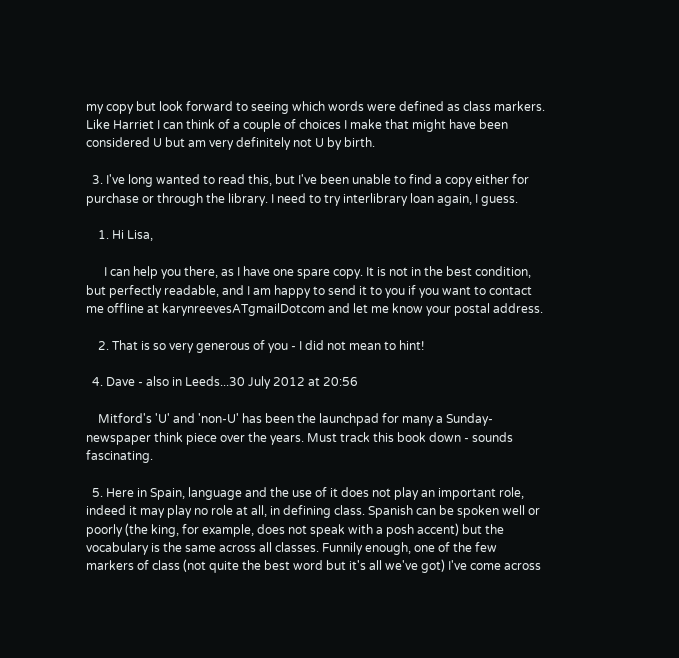my copy but look forward to seeing which words were defined as class markers. Like Harriet I can think of a couple of choices I make that might have been considered U but am very definitely not U by birth.

  3. I've long wanted to read this, but I've been unable to find a copy either for purchase or through the library. I need to try interlibrary loan again, I guess.

    1. Hi Lisa,

      I can help you there, as I have one spare copy. It is not in the best condition, but perfectly readable, and I am happy to send it to you if you want to contact me offline at karynreevesATgmailDotcom and let me know your postal address.

    2. That is so very generous of you - I did not mean to hint!

  4. Dave - also in Leeds...30 July 2012 at 20:56

    Mitford's 'U' and 'non-U' has been the launchpad for many a Sunday-newspaper think piece over the years. Must track this book down - sounds fascinating.

  5. Here in Spain, language and the use of it does not play an important role, indeed it may play no role at all, in defining class. Spanish can be spoken well or poorly (the king, for example, does not speak with a posh accent) but the vocabulary is the same across all classes. Funnily enough, one of the few markers of class (not quite the best word but it's all we've got) I've come across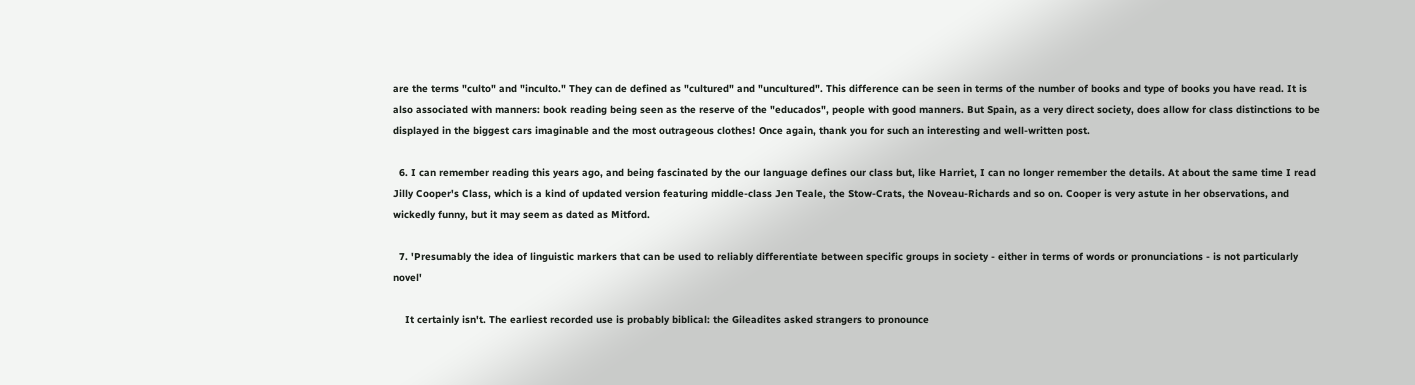are the terms "culto" and "inculto." They can de defined as "cultured" and "uncultured". This difference can be seen in terms of the number of books and type of books you have read. It is also associated with manners: book reading being seen as the reserve of the "educados", people with good manners. But Spain, as a very direct society, does allow for class distinctions to be displayed in the biggest cars imaginable and the most outrageous clothes! Once again, thank you for such an interesting and well-written post.

  6. I can remember reading this years ago, and being fascinated by the our language defines our class but, like Harriet, I can no longer remember the details. At about the same time I read Jilly Cooper's Class, which is a kind of updated version featuring middle-class Jen Teale, the Stow-Crats, the Noveau-Richards and so on. Cooper is very astute in her observations, and wickedly funny, but it may seem as dated as Mitford.

  7. 'Presumably the idea of linguistic markers that can be used to reliably differentiate between specific groups in society - either in terms of words or pronunciations - is not particularly novel'

    It certainly isn't. The earliest recorded use is probably biblical: the Gileadites asked strangers to pronounce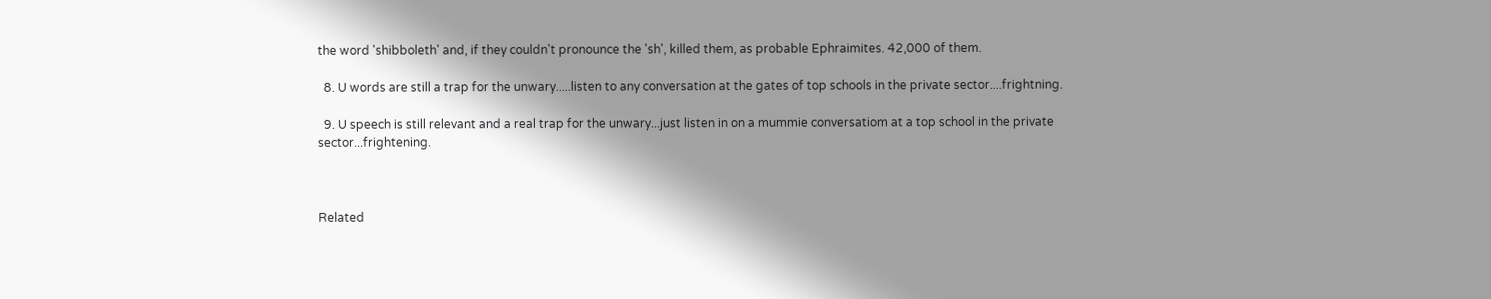the word 'shibboleth' and, if they couldn't pronounce the 'sh', killed them, as probable Ephraimites. 42,000 of them.

  8. U words are still a trap for the unwary.....listen to any conversation at the gates of top schools in the private sector....frightning.

  9. U speech is still relevant and a real trap for the unwary...just listen in on a mummie conversatiom at a top school in the private sector...frightening.



Related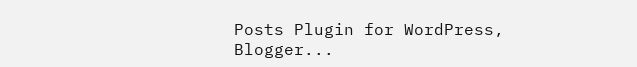Posts Plugin for WordPress, Blogger...